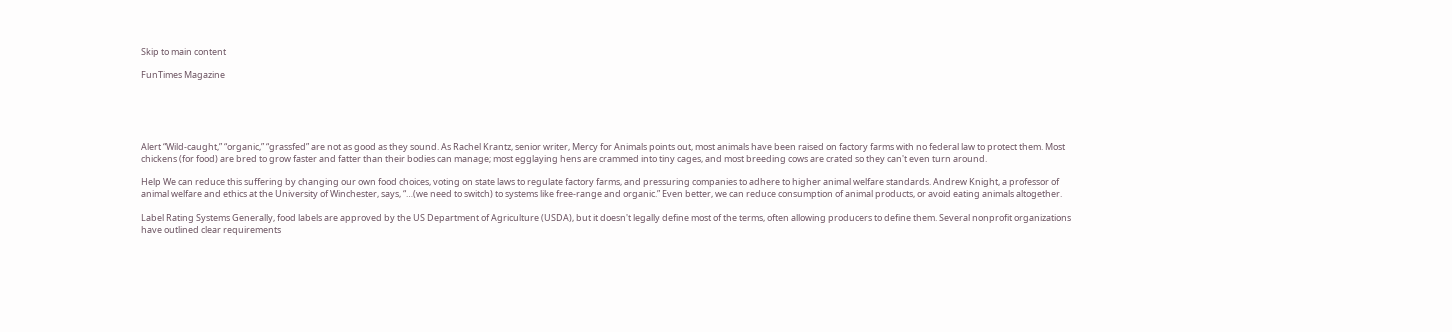Skip to main content

FunTimes Magazine





Alert “Wild-caught,” “organic,” “grassfed” are not as good as they sound. As Rachel Krantz, senior writer, Mercy for Animals points out, most animals have been raised on factory farms with no federal law to protect them. Most chickens (for food) are bred to grow faster and fatter than their bodies can manage; most egglaying hens are crammed into tiny cages, and most breeding cows are crated so they can't even turn around.

Help We can reduce this suffering by changing our own food choices, voting on state laws to regulate factory farms, and pressuring companies to adhere to higher animal welfare standards. Andrew Knight, a professor of animal welfare and ethics at the University of Winchester, says, “…(we need to switch) to systems like free-range and organic.” Even better, we can reduce consumption of animal products, or avoid eating animals altogether.

Label Rating Systems Generally, food labels are approved by the US Department of Agriculture (USDA), but it doesn't legally define most of the terms, often allowing producers to define them. Several nonprofit organizations have outlined clear requirements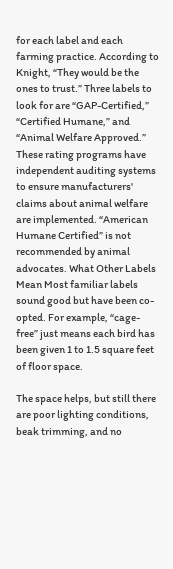for each label and each farming practice. According to Knight, “They would be the ones to trust.” Three labels to look for are “GAP-Certified,” “Certified Humane,” and “Animal Welfare Approved.” These rating programs have independent auditing systems to ensure manufacturers' claims about animal welfare are implemented. “American Humane Certified” is not recommended by animal advocates. What Other Labels Mean Most familiar labels sound good but have been co-opted. For example, “cage-free” just means each bird has been given 1 to 1.5 square feet of floor space.

The space helps, but still there are poor lighting conditions, beak trimming, and no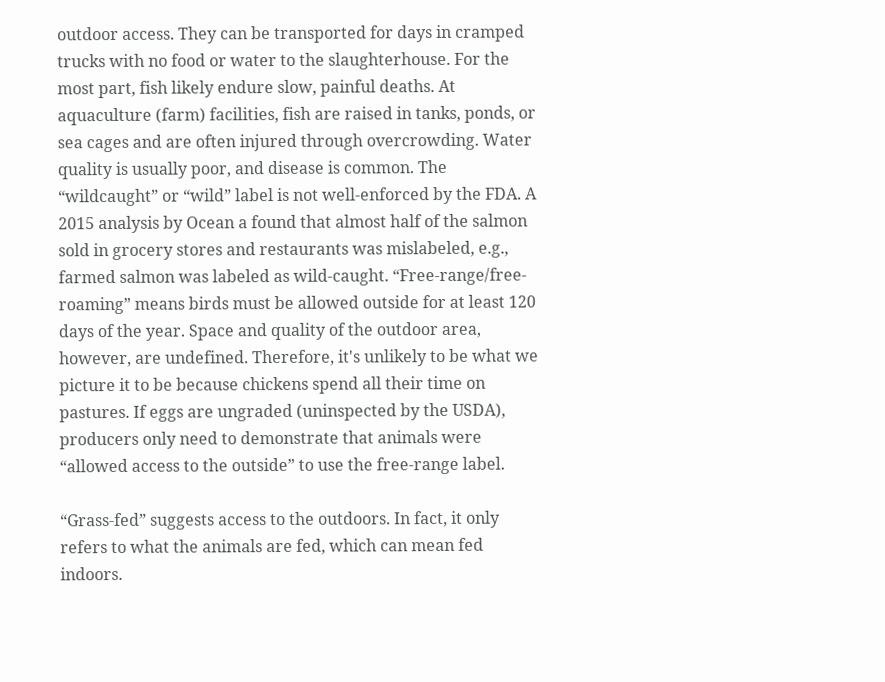outdoor access. They can be transported for days in cramped trucks with no food or water to the slaughterhouse. For the most part, fish likely endure slow, painful deaths. At aquaculture (farm) facilities, fish are raised in tanks, ponds, or sea cages and are often injured through overcrowding. Water quality is usually poor, and disease is common. The “wildcaught” or “wild” label is not well-enforced by the FDA. A 2015 analysis by Ocean a found that almost half of the salmon sold in grocery stores and restaurants was mislabeled, e.g., farmed salmon was labeled as wild-caught. “Free-range/free-roaming” means birds must be allowed outside for at least 120 days of the year. Space and quality of the outdoor area, however, are undefined. Therefore, it's unlikely to be what we picture it to be because chickens spend all their time on pastures. If eggs are ungraded (uninspected by the USDA), producers only need to demonstrate that animals were “allowed access to the outside” to use the free-range label.

“Grass-fed” suggests access to the outdoors. In fact, it only refers to what the animals are fed, which can mean fed indoors.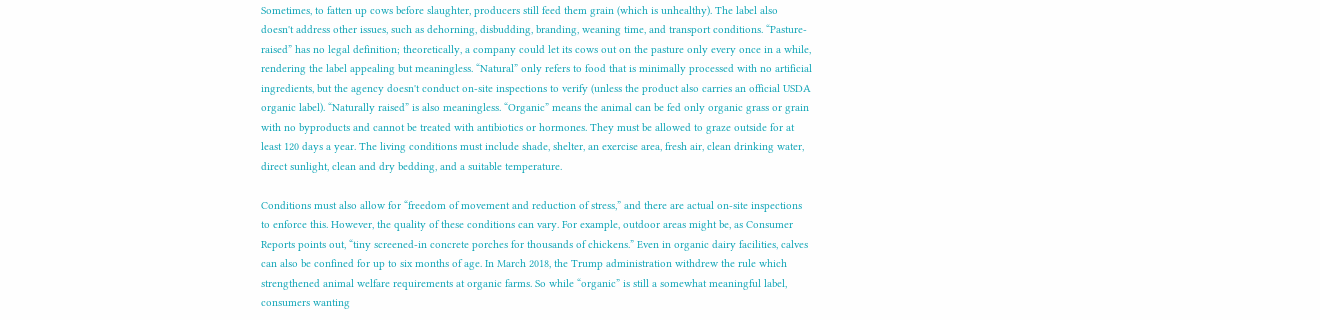Sometimes, to fatten up cows before slaughter, producers still feed them grain (which is unhealthy). The label also doesn't address other issues, such as dehorning, disbudding, branding, weaning time, and transport conditions. “Pasture-raised” has no legal definition; theoretically, a company could let its cows out on the pasture only every once in a while, rendering the label appealing but meaningless. “Natural” only refers to food that is minimally processed with no artificial ingredients, but the agency doesn't conduct on-site inspections to verify (unless the product also carries an official USDA organic label). “Naturally raised” is also meaningless. “Organic” means the animal can be fed only organic grass or grain with no byproducts and cannot be treated with antibiotics or hormones. They must be allowed to graze outside for at least 120 days a year. The living conditions must include shade, shelter, an exercise area, fresh air, clean drinking water, direct sunlight, clean and dry bedding, and a suitable temperature.

Conditions must also allow for “freedom of movement and reduction of stress,” and there are actual on-site inspections to enforce this. However, the quality of these conditions can vary. For example, outdoor areas might be, as Consumer Reports points out, “tiny screened-in concrete porches for thousands of chickens.” Even in organic dairy facilities, calves can also be confined for up to six months of age. In March 2018, the Trump administration withdrew the rule which strengthened animal welfare requirements at organic farms. So while “organic” is still a somewhat meaningful label, consumers wanting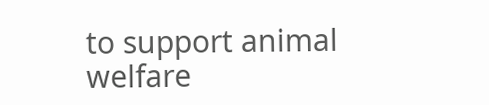to support animal welfare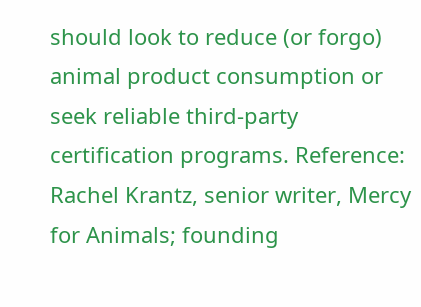should look to reduce (or forgo) animal product consumption or seek reliable third-party certification programs. Reference: Rachel Krantz, senior writer, Mercy for Animals; founding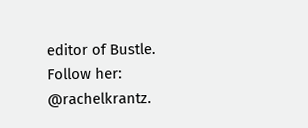editor of Bustle. Follow her: @rachelkrantz.